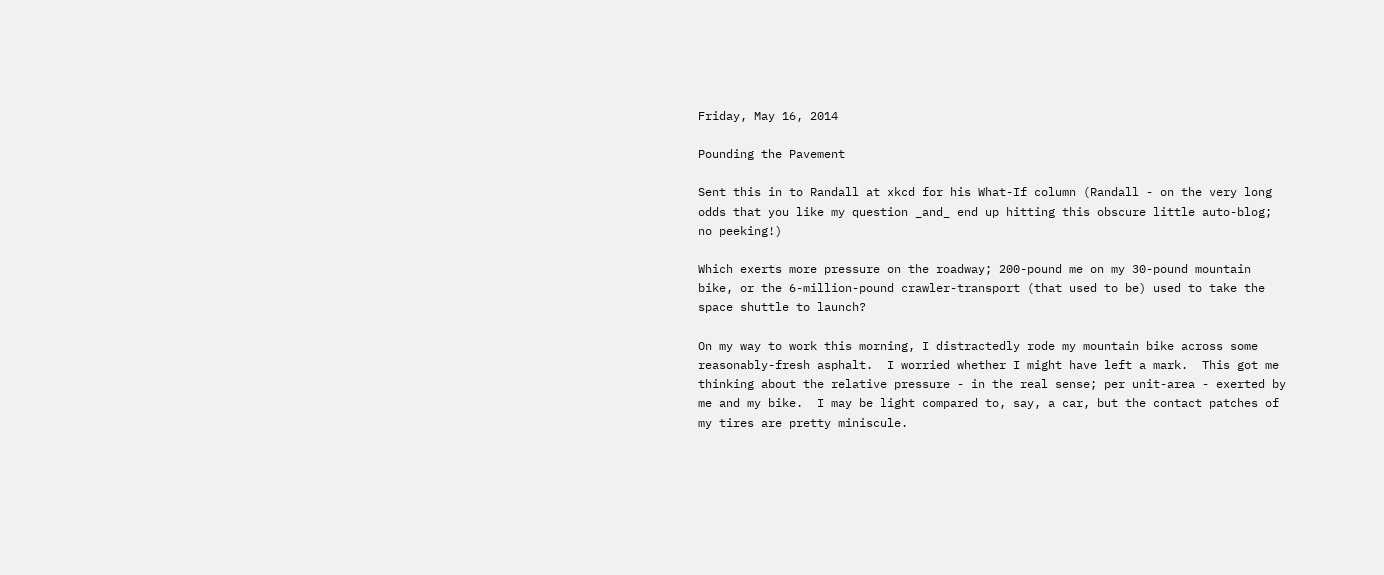Friday, May 16, 2014

Pounding the Pavement

Sent this in to Randall at xkcd for his What-If column (Randall - on the very long odds that you like my question _and_ end up hitting this obscure little auto-blog; no peeking!)

Which exerts more pressure on the roadway; 200-pound me on my 30-pound mountain bike, or the 6-million-pound crawler-transport (that used to be) used to take the space shuttle to launch?

On my way to work this morning, I distractedly rode my mountain bike across some reasonably-fresh asphalt.  I worried whether I might have left a mark.  This got me thinking about the relative pressure - in the real sense; per unit-area - exerted by me and my bike.  I may be light compared to, say, a car, but the contact patches of my tires are pretty miniscule.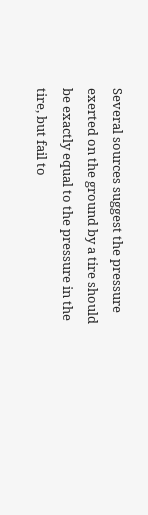Several sources suggest the pressure exerted on the ground by a tire should be exactly equal to the pressure in the tire, but fail to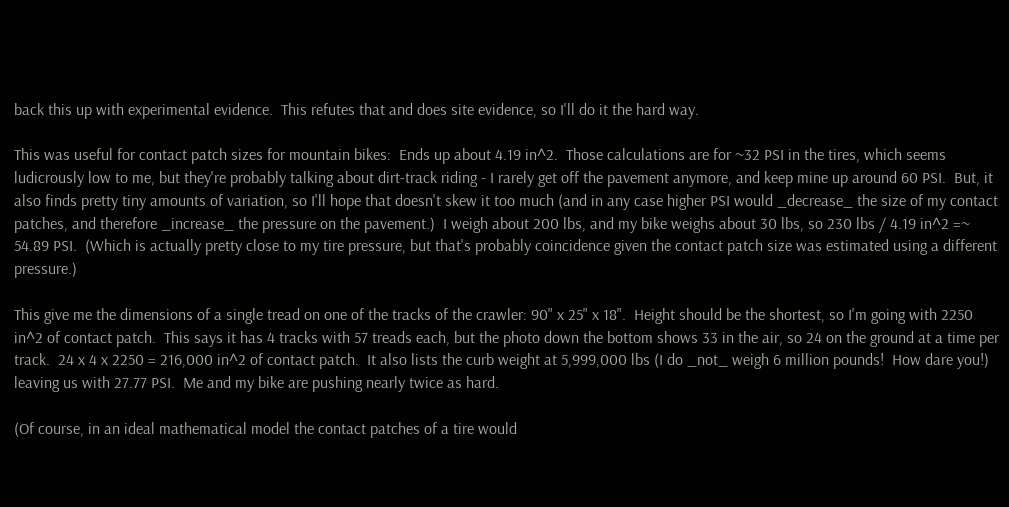back this up with experimental evidence.  This refutes that and does site evidence, so I'll do it the hard way.

This was useful for contact patch sizes for mountain bikes:  Ends up about 4.19 in^2.  Those calculations are for ~32 PSI in the tires, which seems ludicrously low to me, but they're probably talking about dirt-track riding - I rarely get off the pavement anymore, and keep mine up around 60 PSI.  But, it also finds pretty tiny amounts of variation, so I'll hope that doesn't skew it too much (and in any case higher PSI would _decrease_ the size of my contact patches, and therefore _increase_ the pressure on the pavement.)  I weigh about 200 lbs, and my bike weighs about 30 lbs, so 230 lbs / 4.19 in^2 =~ 54.89 PSI.  (Which is actually pretty close to my tire pressure, but that's probably coincidence given the contact patch size was estimated using a different pressure.)

This give me the dimensions of a single tread on one of the tracks of the crawler: 90" x 25" x 18".  Height should be the shortest, so I'm going with 2250 in^2 of contact patch.  This says it has 4 tracks with 57 treads each, but the photo down the bottom shows 33 in the air, so 24 on the ground at a time per track.  24 x 4 x 2250 = 216,000 in^2 of contact patch.  It also lists the curb weight at 5,999,000 lbs (I do _not_ weigh 6 million pounds!  How dare you!) leaving us with 27.77 PSI.  Me and my bike are pushing nearly twice as hard.

(Of course, in an ideal mathematical model the contact patches of a tire would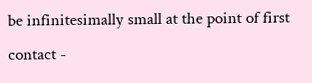be infinitesimally small at the point of first contact -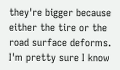they're bigger because either the tire or the road surface deforms.  I'm pretty sure I know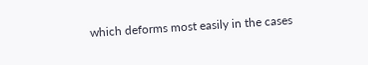which deforms most easily in the cases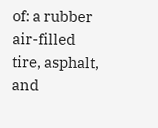of: a rubber air-filled tire, asphalt, and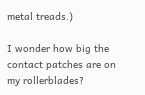metal treads.)

I wonder how big the contact patches are on my rollerblades?